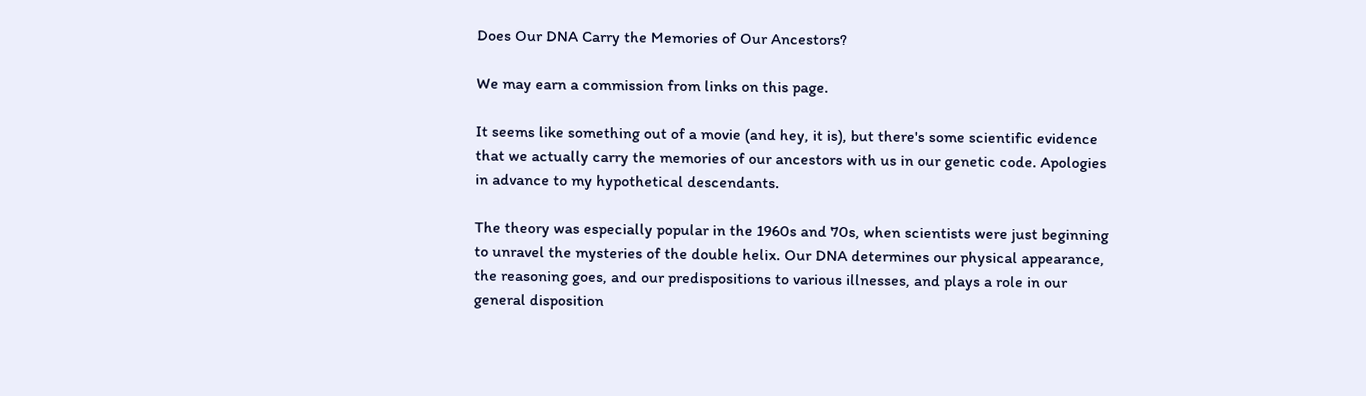Does Our DNA Carry the Memories of Our Ancestors?

We may earn a commission from links on this page.

It seems like something out of a movie (and hey, it is), but there's some scientific evidence that we actually carry the memories of our ancestors with us in our genetic code. Apologies in advance to my hypothetical descendants.

The theory was especially popular in the 1960s and 70s, when scientists were just beginning to unravel the mysteries of the double helix. Our DNA determines our physical appearance, the reasoning goes, and our predispositions to various illnesses, and plays a role in our general disposition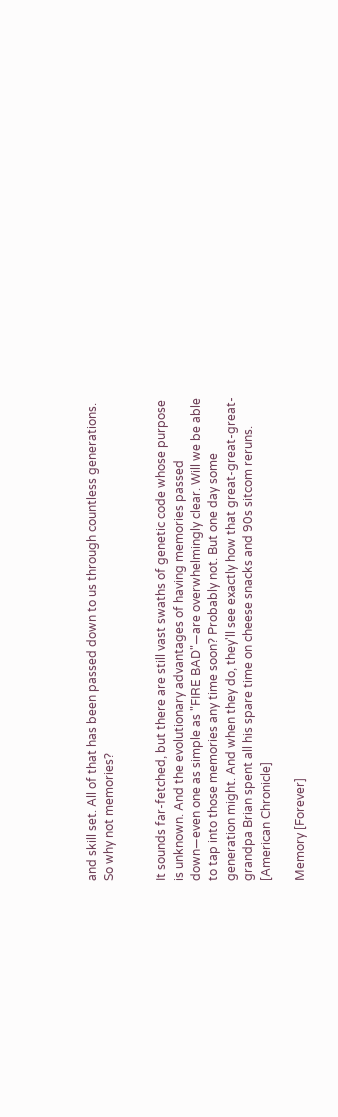and skill set. All of that has been passed down to us through countless generations. So why not memories?


It sounds far-fetched, but there are still vast swaths of genetic code whose purpose is unknown. And the evolutionary advantages of having memories passed down—even one as simple as "FIRE BAD"—are overwhelmingly clear. Will we be able to tap into those memories any time soon? Probably not. But one day some generation might. And when they do, they'll see exactly how that great-great-great-grandpa Brian spent all his spare time on cheese snacks and 90s sitcom reruns. [American Chronicle]

Memory [Forever]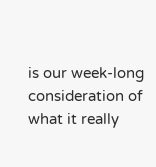is our week-long consideration of what it really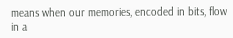means when our memories, encoded in bits, flow in a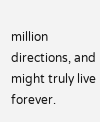million directions, and might truly live forever.